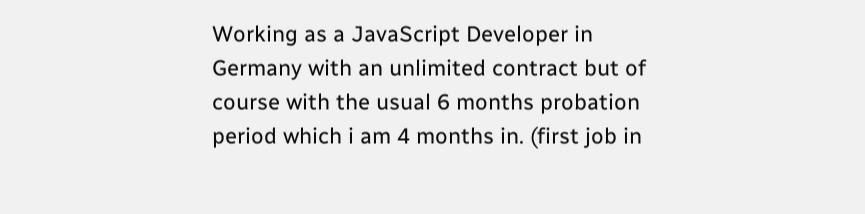Working as a JavaScript Developer in Germany with an unlimited contract but of course with the usual 6 months probation period which i am 4 months in. (first job in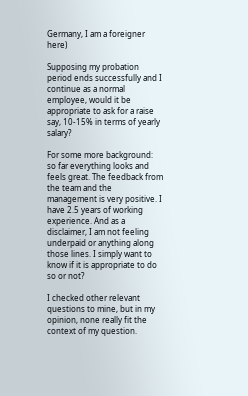Germany, I am a foreigner here)

Supposing my probation period ends successfully and I continue as a normal employee, would it be appropriate to ask for a raise say, 10-15% in terms of yearly salary?

For some more background: so far everything looks and feels great. The feedback from the team and the management is very positive. I have 2.5 years of working experience. And as a disclaimer, I am not feeling underpaid or anything along those lines. I simply want to know if it is appropriate to do so or not?

I checked other relevant questions to mine, but in my opinion, none really fit the context of my question.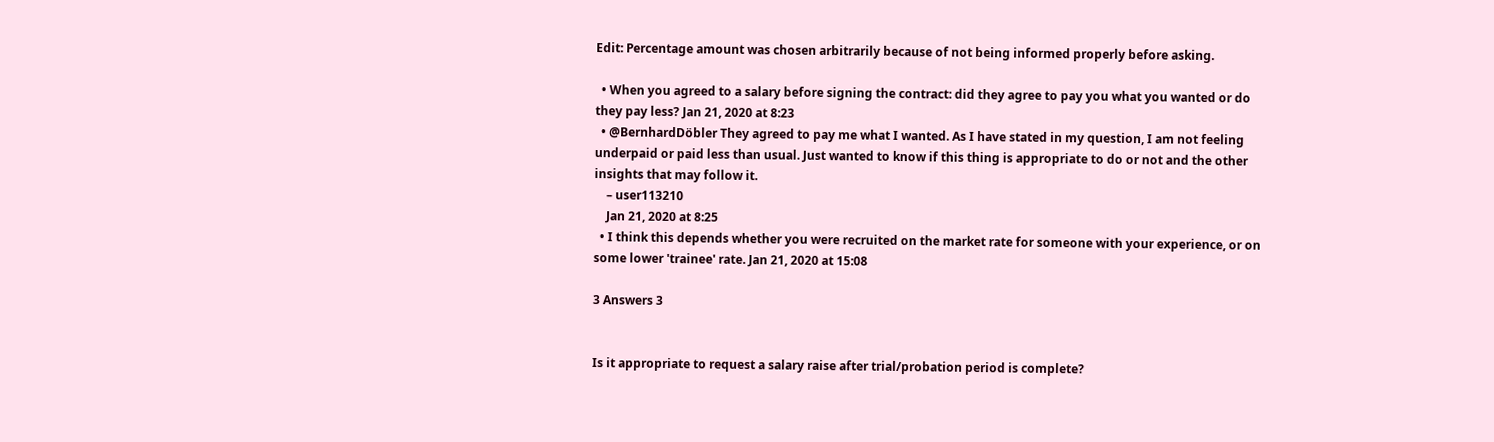Edit: Percentage amount was chosen arbitrarily because of not being informed properly before asking.

  • When you agreed to a salary before signing the contract: did they agree to pay you what you wanted or do they pay less? Jan 21, 2020 at 8:23
  • @BernhardDöbler They agreed to pay me what I wanted. As I have stated in my question, I am not feeling underpaid or paid less than usual. Just wanted to know if this thing is appropriate to do or not and the other insights that may follow it.
    – user113210
    Jan 21, 2020 at 8:25
  • I think this depends whether you were recruited on the market rate for someone with your experience, or on some lower 'trainee' rate. Jan 21, 2020 at 15:08

3 Answers 3


Is it appropriate to request a salary raise after trial/probation period is complete?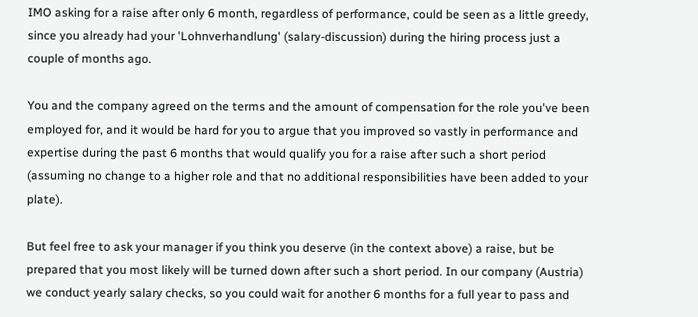IMO asking for a raise after only 6 month, regardless of performance, could be seen as a little greedy, since you already had your 'Lohnverhandlung' (salary-discussion) during the hiring process just a couple of months ago.

You and the company agreed on the terms and the amount of compensation for the role you've been employed for, and it would be hard for you to argue that you improved so vastly in performance and expertise during the past 6 months that would qualify you for a raise after such a short period (assuming no change to a higher role and that no additional responsibilities have been added to your plate).

But feel free to ask your manager if you think you deserve (in the context above) a raise, but be prepared that you most likely will be turned down after such a short period. In our company (Austria) we conduct yearly salary checks, so you could wait for another 6 months for a full year to pass and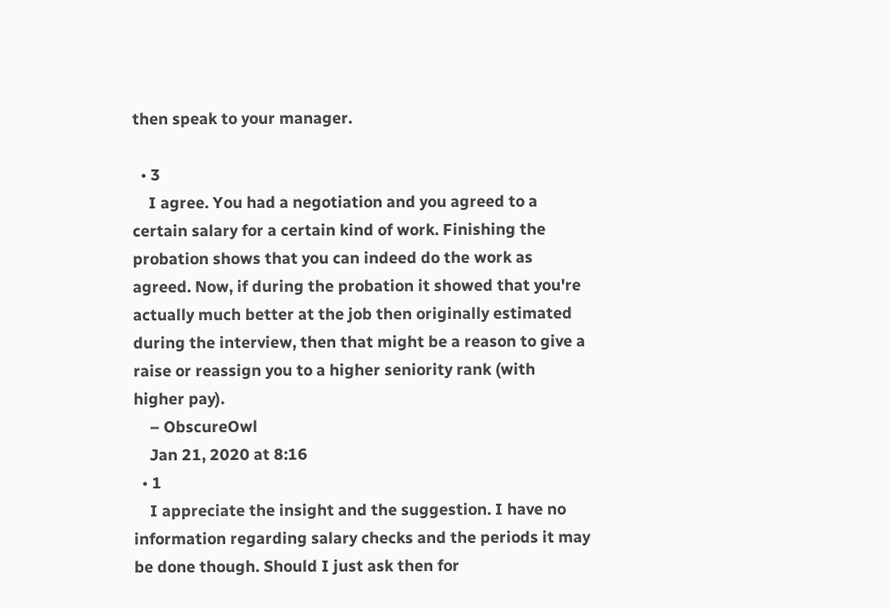then speak to your manager.

  • 3
    I agree. You had a negotiation and you agreed to a certain salary for a certain kind of work. Finishing the probation shows that you can indeed do the work as agreed. Now, if during the probation it showed that you're actually much better at the job then originally estimated during the interview, then that might be a reason to give a raise or reassign you to a higher seniority rank (with higher pay).
    – ObscureOwl
    Jan 21, 2020 at 8:16
  • 1
    I appreciate the insight and the suggestion. I have no information regarding salary checks and the periods it may be done though. Should I just ask then for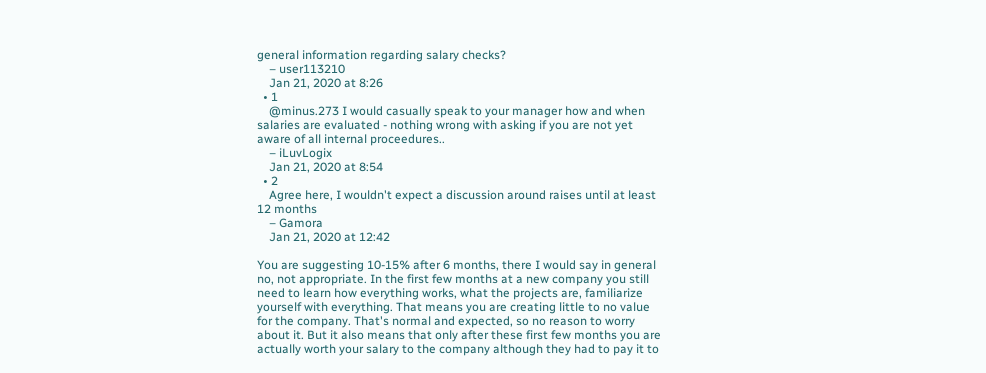general information regarding salary checks?
    – user113210
    Jan 21, 2020 at 8:26
  • 1
    @minus.273 I would casually speak to your manager how and when salaries are evaluated - nothing wrong with asking if you are not yet aware of all internal proceedures..
    – iLuvLogix
    Jan 21, 2020 at 8:54
  • 2
    Agree here, I wouldn't expect a discussion around raises until at least 12 months
    – Gamora
    Jan 21, 2020 at 12:42

You are suggesting 10-15% after 6 months, there I would say in general no, not appropriate. In the first few months at a new company you still need to learn how everything works, what the projects are, familiarize yourself with everything. That means you are creating little to no value for the company. That's normal and expected, so no reason to worry about it. But it also means that only after these first few months you are actually worth your salary to the company although they had to pay it to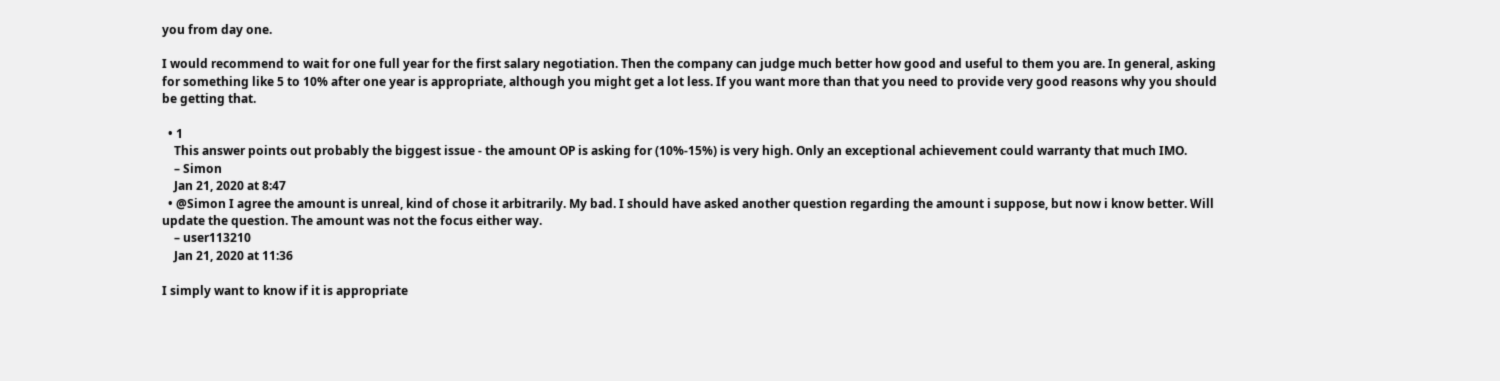you from day one.

I would recommend to wait for one full year for the first salary negotiation. Then the company can judge much better how good and useful to them you are. In general, asking for something like 5 to 10% after one year is appropriate, although you might get a lot less. If you want more than that you need to provide very good reasons why you should be getting that.

  • 1
    This answer points out probably the biggest issue - the amount OP is asking for (10%-15%) is very high. Only an exceptional achievement could warranty that much IMO.
    – Simon
    Jan 21, 2020 at 8:47
  • @Simon I agree the amount is unreal, kind of chose it arbitrarily. My bad. I should have asked another question regarding the amount i suppose, but now i know better. Will update the question. The amount was not the focus either way.
    – user113210
    Jan 21, 2020 at 11:36

I simply want to know if it is appropriate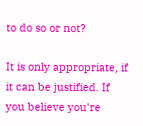to do so or not?

It is only appropriate, if it can be justified. If you believe you're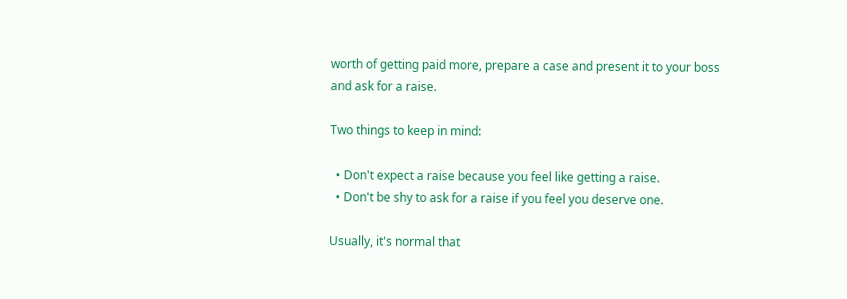worth of getting paid more, prepare a case and present it to your boss and ask for a raise.

Two things to keep in mind:

  • Don't expect a raise because you feel like getting a raise.
  • Don't be shy to ask for a raise if you feel you deserve one.

Usually, it's normal that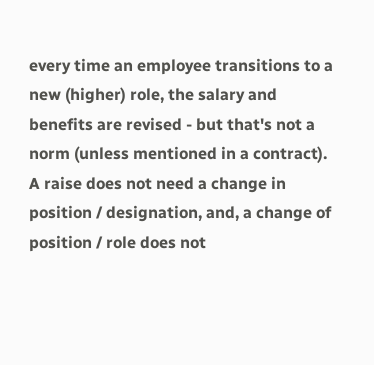every time an employee transitions to a new (higher) role, the salary and benefits are revised - but that's not a norm (unless mentioned in a contract). A raise does not need a change in position / designation, and, a change of position / role does not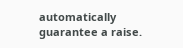automatically guarantee a raise.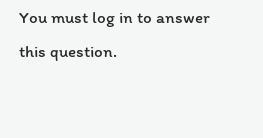You must log in to answer this question.